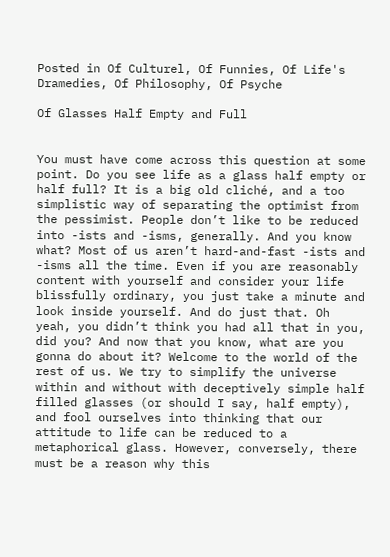Posted in Of Culturel, Of Funnies, Of Life's Dramedies, Of Philosophy, Of Psyche

Of Glasses Half Empty and Full


You must have come across this question at some point. Do you see life as a glass half empty or half full? It is a big old cliché, and a too simplistic way of separating the optimist from the pessimist. People don’t like to be reduced into -ists and -isms, generally. And you know what? Most of us aren’t hard-and-fast -ists and -isms all the time. Even if you are reasonably content with yourself and consider your life blissfully ordinary, you just take a minute and look inside yourself. And do just that. Oh yeah, you didn’t think you had all that in you, did you? And now that you know, what are you gonna do about it? Welcome to the world of the rest of us. We try to simplify the universe within and without with deceptively simple half filled glasses (or should I say, half empty), and fool ourselves into thinking that our attitude to life can be reduced to a metaphorical glass. However, conversely, there must be a reason why this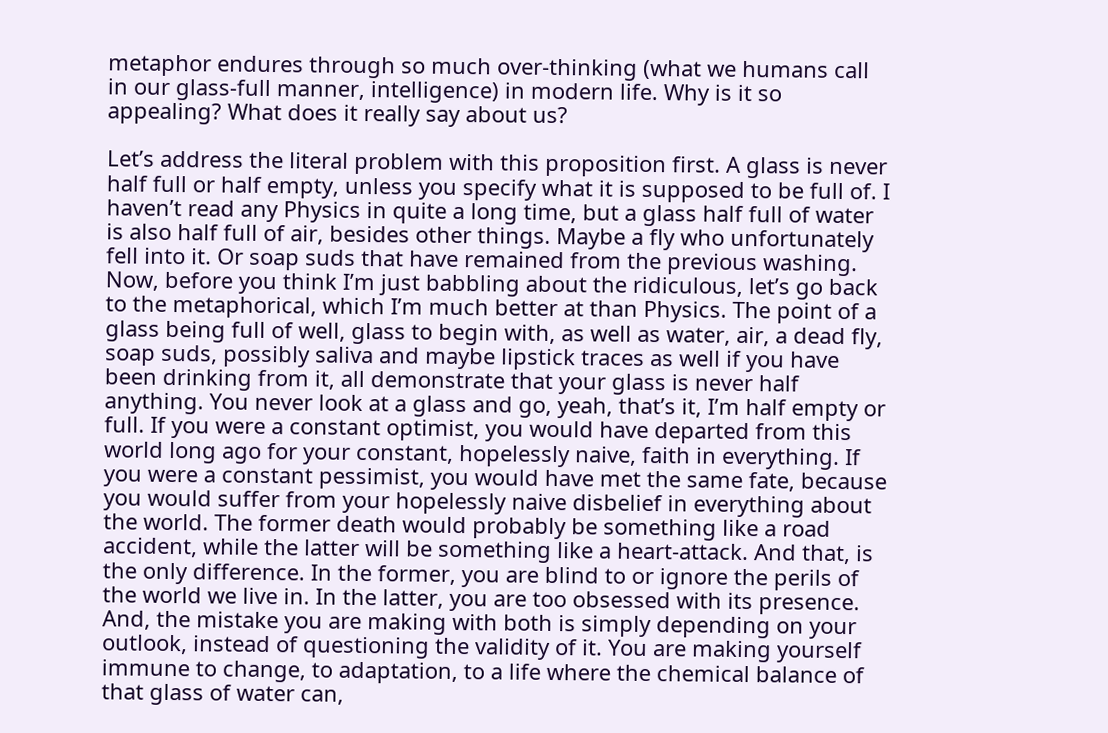metaphor endures through so much over-thinking (what we humans call in our glass-full manner, intelligence) in modern life. Why is it so appealing? What does it really say about us?

Let’s address the literal problem with this proposition first. A glass is never half full or half empty, unless you specify what it is supposed to be full of. I haven’t read any Physics in quite a long time, but a glass half full of water is also half full of air, besides other things. Maybe a fly who unfortunately fell into it. Or soap suds that have remained from the previous washing. Now, before you think I’m just babbling about the ridiculous, let’s go back to the metaphorical, which I’m much better at than Physics. The point of a glass being full of well, glass to begin with, as well as water, air, a dead fly, soap suds, possibly saliva and maybe lipstick traces as well if you have been drinking from it, all demonstrate that your glass is never half anything. You never look at a glass and go, yeah, that’s it, I’m half empty or full. If you were a constant optimist, you would have departed from this world long ago for your constant, hopelessly naive, faith in everything. If you were a constant pessimist, you would have met the same fate, because you would suffer from your hopelessly naive disbelief in everything about the world. The former death would probably be something like a road accident, while the latter will be something like a heart-attack. And that, is the only difference. In the former, you are blind to or ignore the perils of the world we live in. In the latter, you are too obsessed with its presence. And, the mistake you are making with both is simply depending on your outlook, instead of questioning the validity of it. You are making yourself immune to change, to adaptation, to a life where the chemical balance of that glass of water can,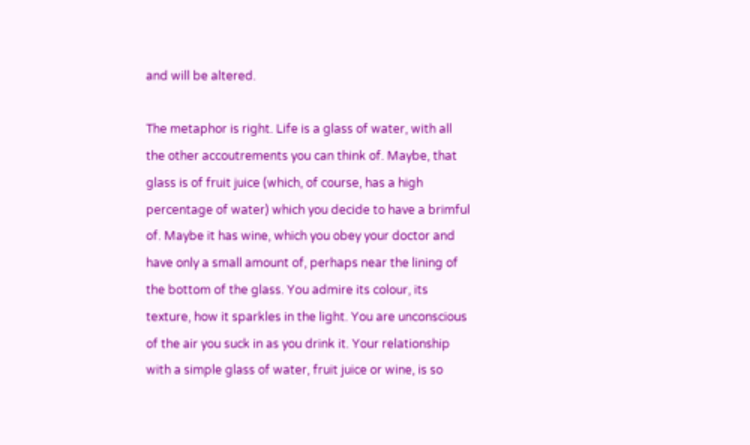and will be altered.

The metaphor is right. Life is a glass of water, with all the other accoutrements you can think of. Maybe, that glass is of fruit juice (which, of course, has a high percentage of water) which you decide to have a brimful of. Maybe it has wine, which you obey your doctor and have only a small amount of, perhaps near the lining of the bottom of the glass. You admire its colour, its texture, how it sparkles in the light. You are unconscious of the air you suck in as you drink it. Your relationship with a simple glass of water, fruit juice or wine, is so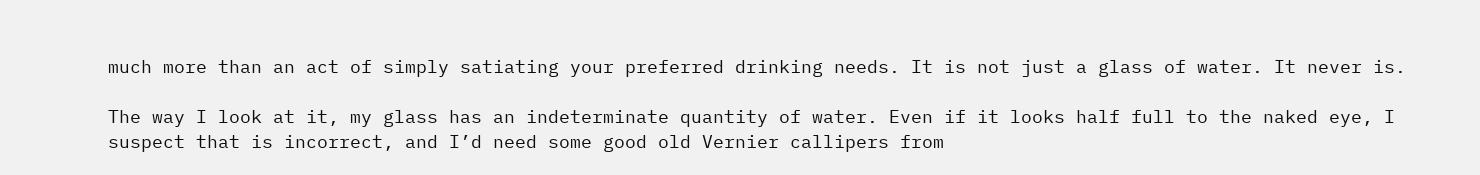much more than an act of simply satiating your preferred drinking needs. It is not just a glass of water. It never is.

The way I look at it, my glass has an indeterminate quantity of water. Even if it looks half full to the naked eye, I suspect that is incorrect, and I’d need some good old Vernier callipers from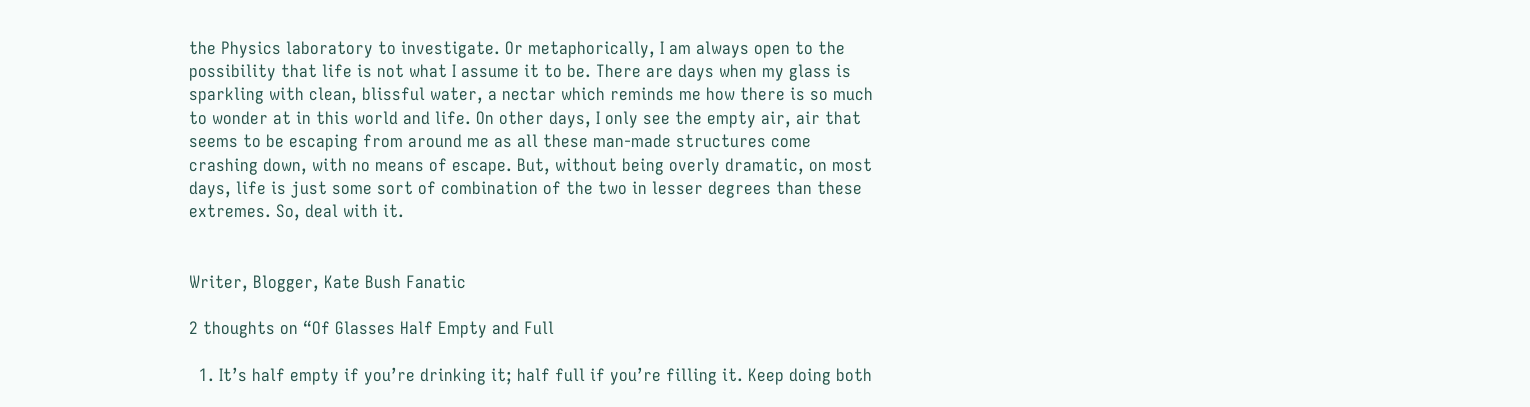the Physics laboratory to investigate. Or metaphorically, I am always open to the possibility that life is not what I assume it to be. There are days when my glass is sparkling with clean, blissful water, a nectar which reminds me how there is so much to wonder at in this world and life. On other days, I only see the empty air, air that seems to be escaping from around me as all these man-made structures come crashing down, with no means of escape. But, without being overly dramatic, on most days, life is just some sort of combination of the two in lesser degrees than these extremes. So, deal with it.


Writer, Blogger, Kate Bush Fanatic

2 thoughts on “Of Glasses Half Empty and Full

  1. It’s half empty if you’re drinking it; half full if you’re filling it. Keep doing both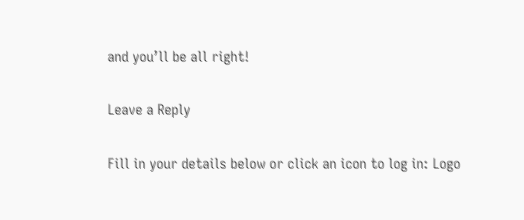and you’ll be all right!

Leave a Reply

Fill in your details below or click an icon to log in: Logo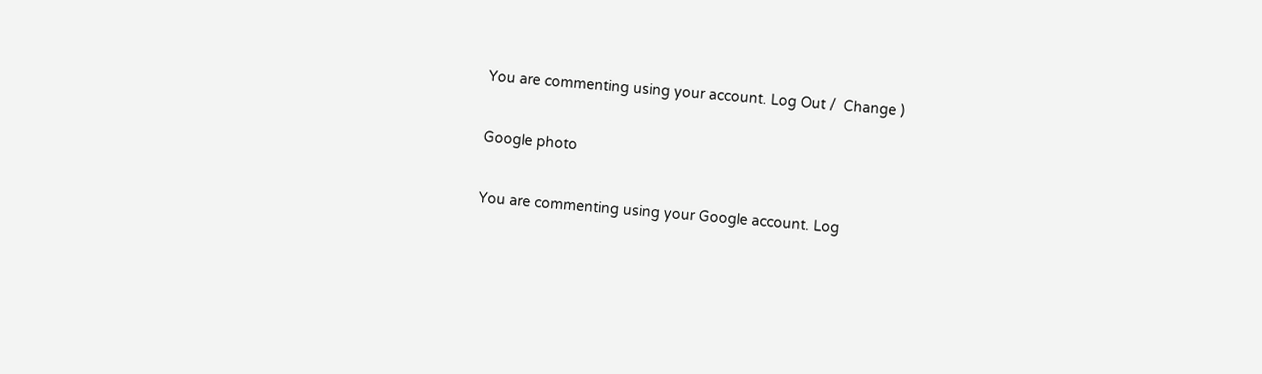You are commenting using your account. Log Out /  Change )

Google photo

You are commenting using your Google account. Log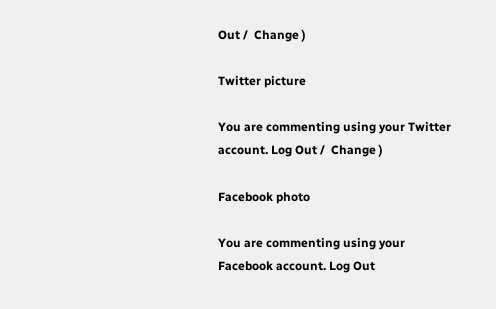Out /  Change )

Twitter picture

You are commenting using your Twitter account. Log Out /  Change )

Facebook photo

You are commenting using your Facebook account. Log Out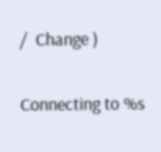/  Change )

Connecting to %s